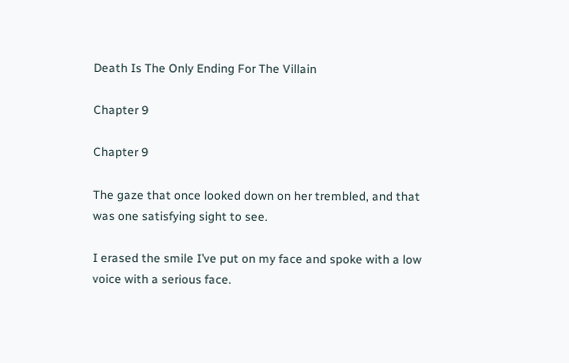Death Is The Only Ending For The Villain

Chapter 9

Chapter 9

The gaze that once looked down on her trembled, and that was one satisfying sight to see.

I erased the smile I’ve put on my face and spoke with a low voice with a serious face.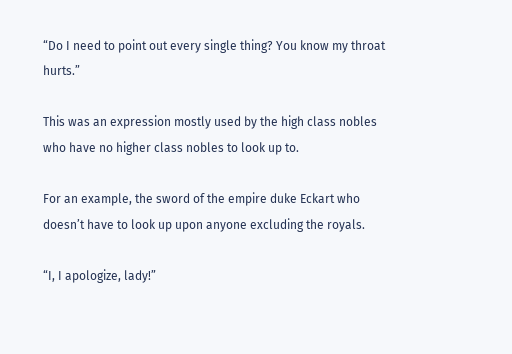“Do I need to point out every single thing? You know my throat hurts.”

This was an expression mostly used by the high class nobles who have no higher class nobles to look up to.

For an example, the sword of the empire duke Eckart who doesn’t have to look up upon anyone excluding the royals.

“I, I apologize, lady!”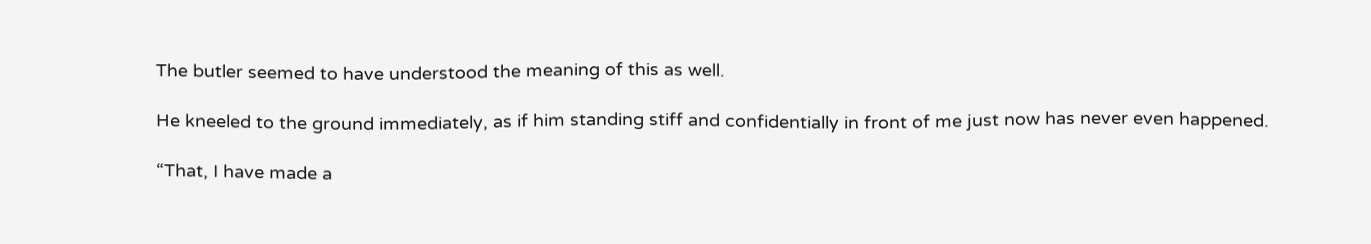The butler seemed to have understood the meaning of this as well.

He kneeled to the ground immediately, as if him standing stiff and confidentially in front of me just now has never even happened.

“That, I have made a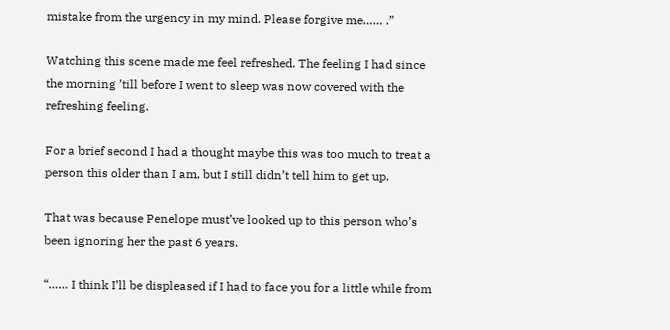mistake from the urgency in my mind. Please forgive me…… .”

Watching this scene made me feel refreshed. The feeling I had since the morning ’till before I went to sleep was now covered with the refreshing feeling.

For a brief second I had a thought maybe this was too much to treat a person this older than I am, but I still didn’t tell him to get up.

That was because Penelope must’ve looked up to this person who’s been ignoring her the past 6 years.

“…… I think I’ll be displeased if I had to face you for a little while from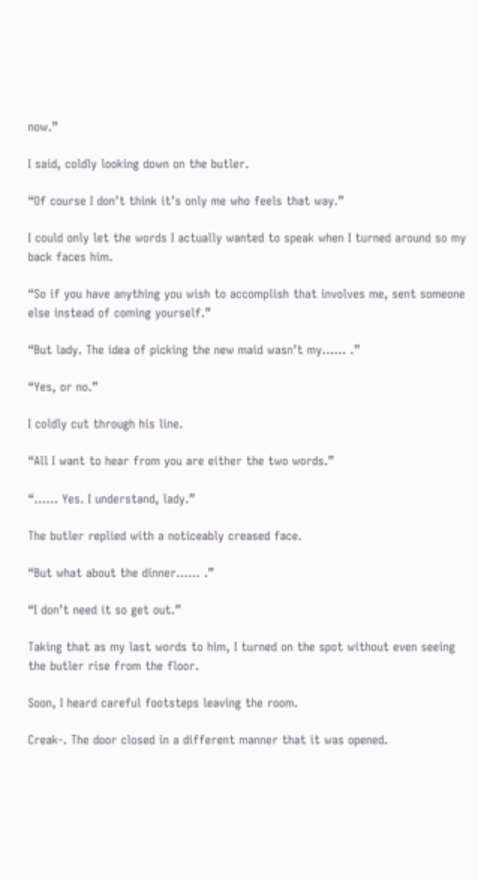now.”

I said, coldly looking down on the butler.

“Of course I don’t think it’s only me who feels that way.”

I could only let the words I actually wanted to speak when I turned around so my back faces him.

“So if you have anything you wish to accomplish that involves me, sent someone else instead of coming yourself.”

“But lady. The idea of picking the new maid wasn’t my…… .”

“Yes, or no.”

I coldly cut through his line.

“All I want to hear from you are either the two words.”

“…… Yes. I understand, lady.”

The butler replied with a noticeably creased face.

“But what about the dinner…… .”

“I don’t need it so get out.”

Taking that as my last words to him, I turned on the spot without even seeing the butler rise from the floor.

Soon, I heard careful footsteps leaving the room.

Creak-. The door closed in a different manner that it was opened.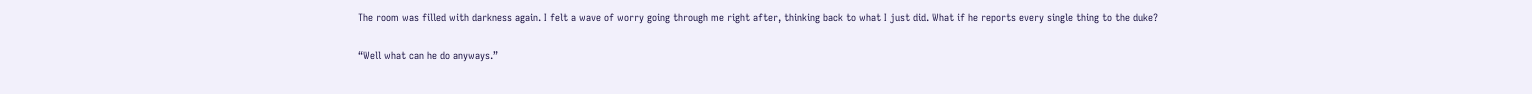The room was filled with darkness again. I felt a wave of worry going through me right after, thinking back to what I just did. What if he reports every single thing to the duke?

“Well what can he do anyways.”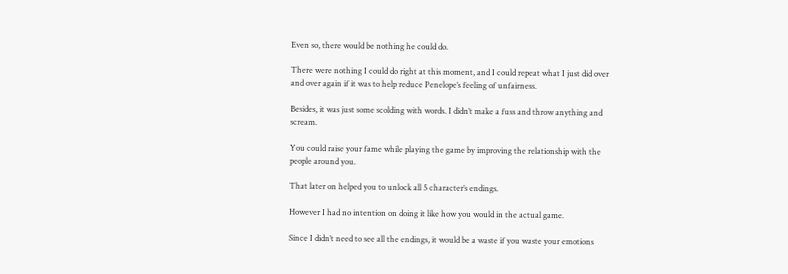Even so, there would be nothing he could do.

There were nothing I could do right at this moment, and I could repeat what I just did over and over again if it was to help reduce Penelope’s feeling of unfairness.

Besides, it was just some scolding with words. I didn’t make a fuss and throw anything and scream.

You could raise your fame while playing the game by improving the relationship with the people around you.

That later on helped you to unlock all 5 character’s endings.

However I had no intention on doing it like how you would in the actual game.

Since I didn’t need to see all the endings, it would be a waste if you waste your emotions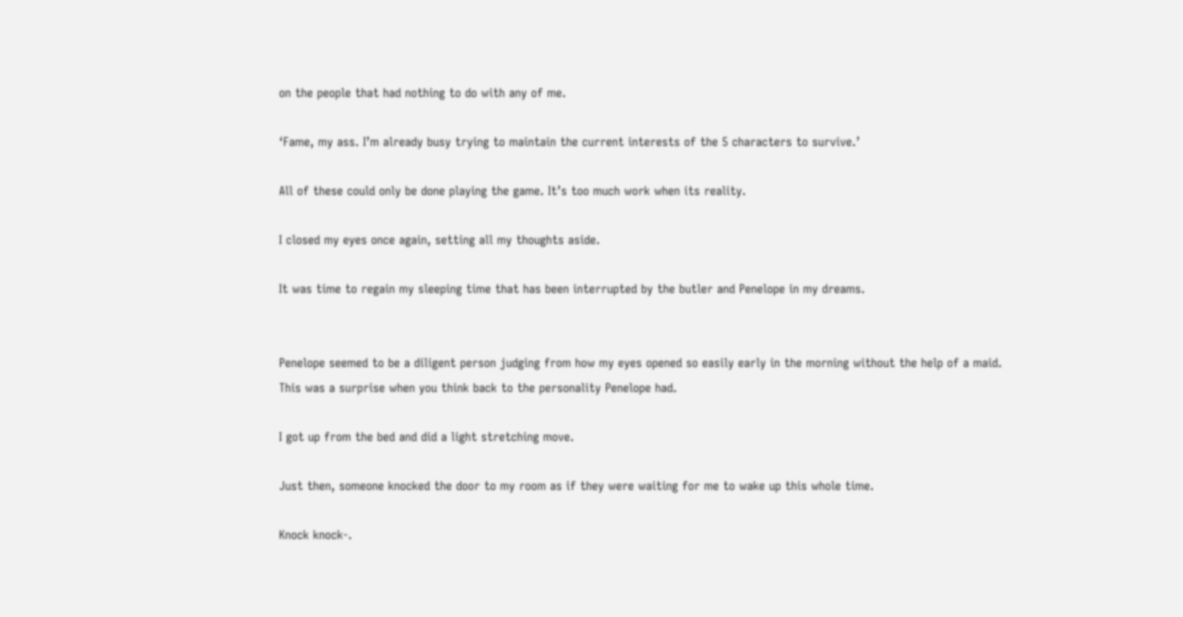on the people that had nothing to do with any of me.

‘Fame, my ass. I’m already busy trying to maintain the current interests of the 5 characters to survive.’

All of these could only be done playing the game. It’s too much work when its reality.

I closed my eyes once again, setting all my thoughts aside.

It was time to regain my sleeping time that has been interrupted by the butler and Penelope in my dreams.


Penelope seemed to be a diligent person judging from how my eyes opened so easily early in the morning without the help of a maid. This was a surprise when you think back to the personality Penelope had.

I got up from the bed and did a light stretching move.

Just then, someone knocked the door to my room as if they were waiting for me to wake up this whole time.

Knock knock-.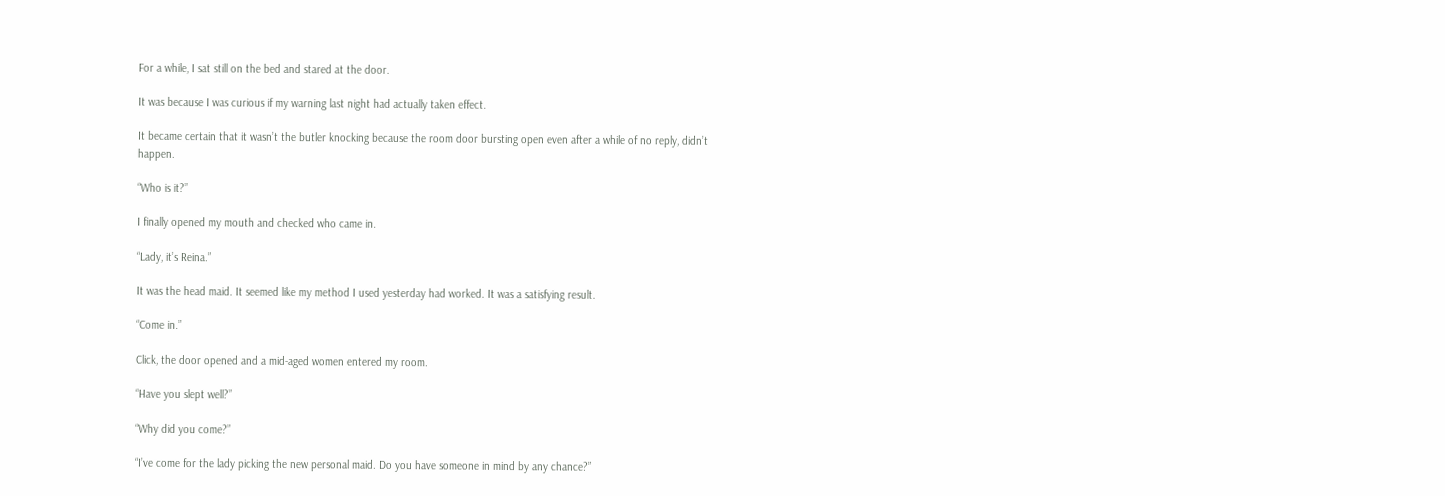For a while, I sat still on the bed and stared at the door.

It was because I was curious if my warning last night had actually taken effect.

It became certain that it wasn’t the butler knocking because the room door bursting open even after a while of no reply, didn’t happen.

“Who is it?”

I finally opened my mouth and checked who came in.

“Lady, it’s Reina.”

It was the head maid. It seemed like my method I used yesterday had worked. It was a satisfying result.

“Come in.”

Click, the door opened and a mid-aged women entered my room.

“Have you slept well?”

“Why did you come?”

“I’ve come for the lady picking the new personal maid. Do you have someone in mind by any chance?”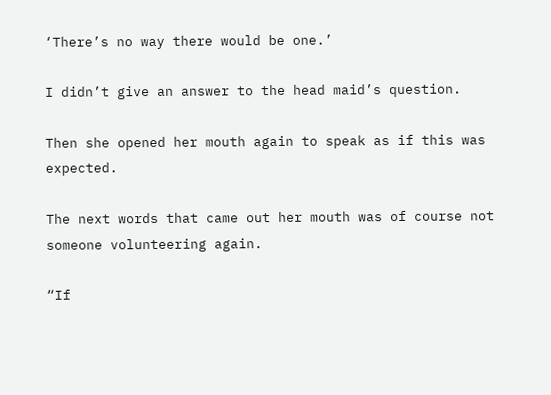‘There’s no way there would be one.’

I didn’t give an answer to the head maid’s question.

Then she opened her mouth again to speak as if this was expected.

The next words that came out her mouth was of course not someone volunteering again.

“If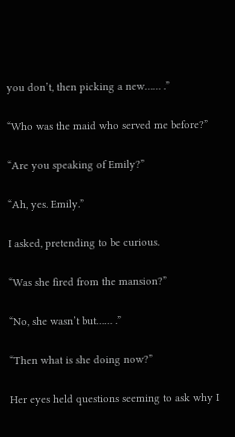you don’t, then picking a new…… .”

“Who was the maid who served me before?”

“Are you speaking of Emily?”

“Ah, yes. Emily.”

I asked, pretending to be curious.

“Was she fired from the mansion?”

“No, she wasn’t but…… .”

“Then what is she doing now?”

Her eyes held questions seeming to ask why I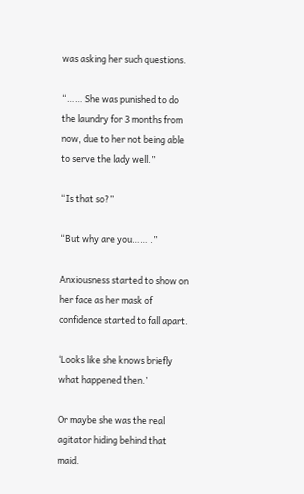was asking her such questions.

“…… She was punished to do the laundry for 3 months from now, due to her not being able to serve the lady well.”

“Is that so?”

“But why are you…… .”

Anxiousness started to show on her face as her mask of confidence started to fall apart.

‘Looks like she knows briefly what happened then.’

Or maybe she was the real agitator hiding behind that maid.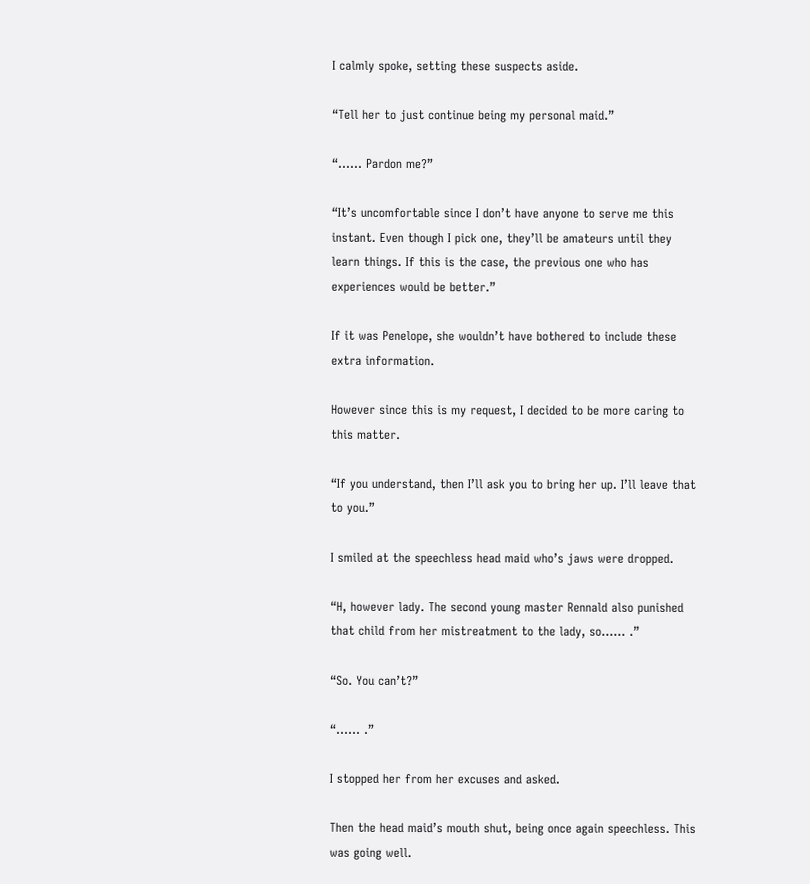I calmly spoke, setting these suspects aside.

“Tell her to just continue being my personal maid.”

“…… Pardon me?”

“It’s uncomfortable since I don’t have anyone to serve me this instant. Even though I pick one, they’ll be amateurs until they learn things. If this is the case, the previous one who has experiences would be better.”

If it was Penelope, she wouldn’t have bothered to include these extra information.

However since this is my request, I decided to be more caring to this matter.

“If you understand, then I’ll ask you to bring her up. I’ll leave that to you.”

I smiled at the speechless head maid who’s jaws were dropped.

“H, however lady. The second young master Rennald also punished that child from her mistreatment to the lady, so…… .”

“So. You can’t?”

“…… .”

I stopped her from her excuses and asked.

Then the head maid’s mouth shut, being once again speechless. This was going well.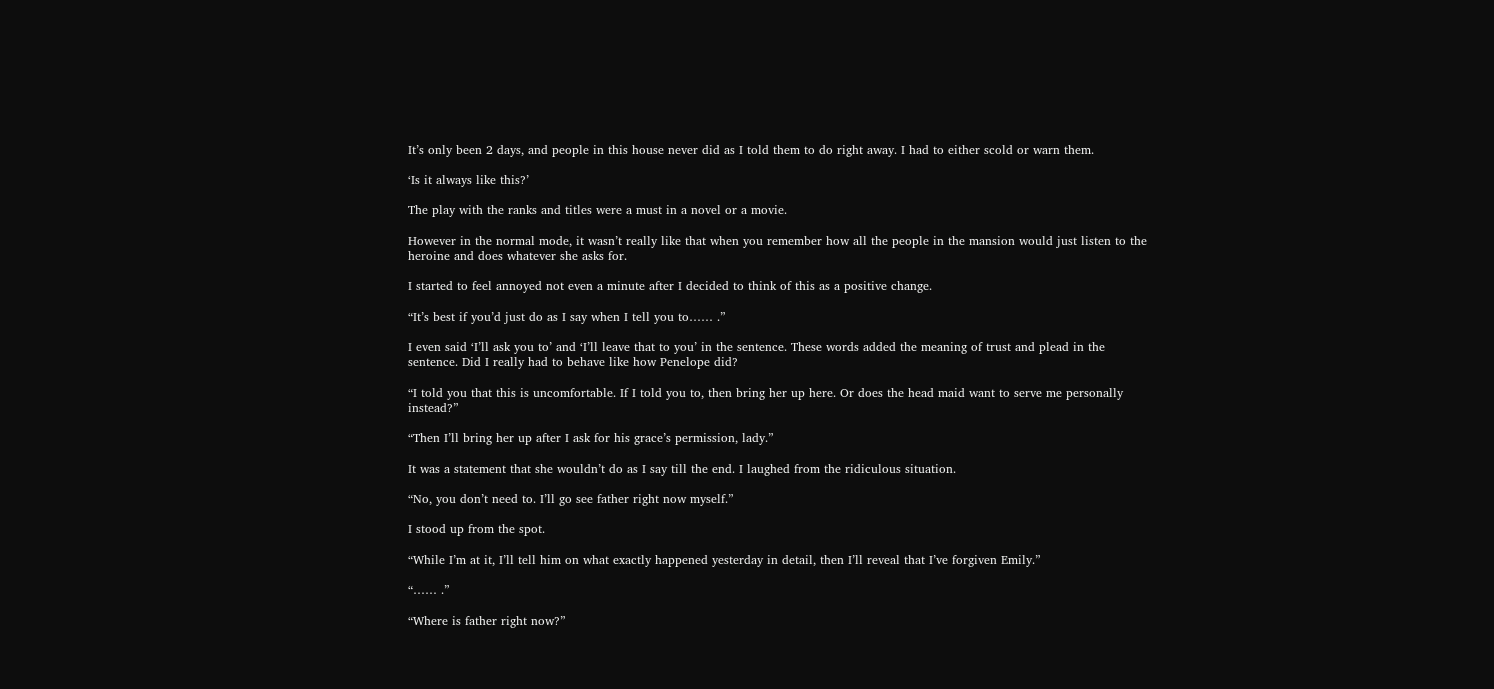It’s only been 2 days, and people in this house never did as I told them to do right away. I had to either scold or warn them.

‘Is it always like this?’

The play with the ranks and titles were a must in a novel or a movie.

However in the normal mode, it wasn’t really like that when you remember how all the people in the mansion would just listen to the heroine and does whatever she asks for.

I started to feel annoyed not even a minute after I decided to think of this as a positive change.

“It’s best if you’d just do as I say when I tell you to…… .”

I even said ‘I’ll ask you to’ and ‘I’ll leave that to you’ in the sentence. These words added the meaning of trust and plead in the sentence. Did I really had to behave like how Penelope did?

“I told you that this is uncomfortable. If I told you to, then bring her up here. Or does the head maid want to serve me personally instead?”

“Then I’ll bring her up after I ask for his grace’s permission, lady.”

It was a statement that she wouldn’t do as I say till the end. I laughed from the ridiculous situation.

“No, you don’t need to. I’ll go see father right now myself.”

I stood up from the spot.

“While I’m at it, I’ll tell him on what exactly happened yesterday in detail, then I’ll reveal that I’ve forgiven Emily.”

“…… .”

“Where is father right now?”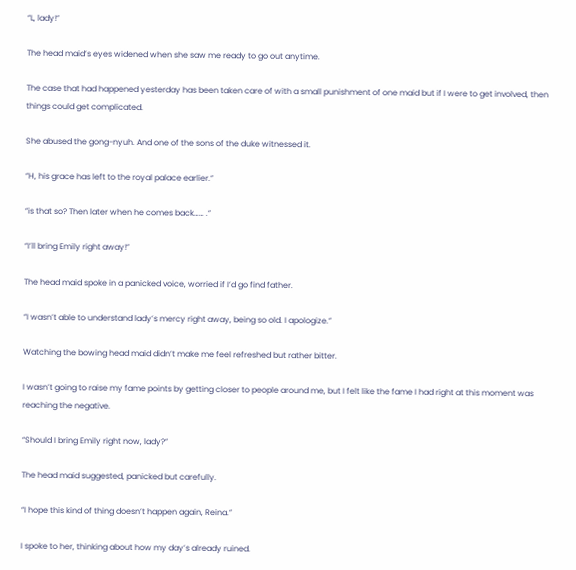“L, lady!”

The head maid’s eyes widened when she saw me ready to go out anytime.

The case that had happened yesterday has been taken care of with a small punishment of one maid but if I were to get involved, then things could get complicated.

She abused the gong-nyuh. And one of the sons of the duke witnessed it.

“H, his grace has left to the royal palace earlier.”

“is that so? Then later when he comes back…… .”

“I’ll bring Emily right away!”

The head maid spoke in a panicked voice, worried if I’d go find father.

“I wasn’t able to understand lady’s mercy right away, being so old. I apologize.”

Watching the bowing head maid didn’t make me feel refreshed but rather bitter.

I wasn’t going to raise my fame points by getting closer to people around me, but I felt like the fame I had right at this moment was reaching the negative.

“Should I bring Emily right now, lady?”

The head maid suggested, panicked but carefully.

“I hope this kind of thing doesn’t happen again, Reina.”

I spoke to her, thinking about how my day’s already ruined.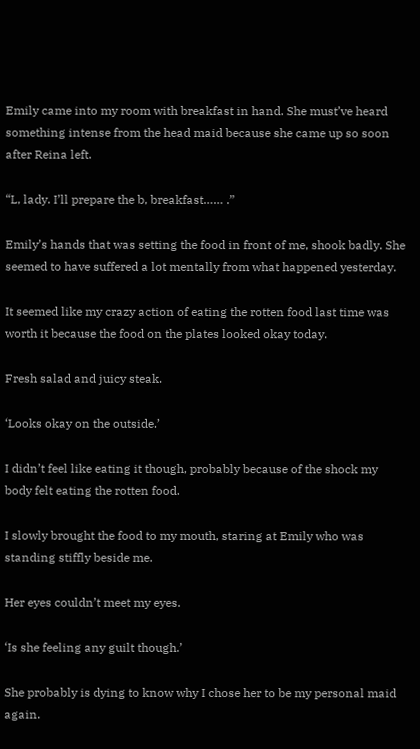Emily came into my room with breakfast in hand. She must’ve heard something intense from the head maid because she came up so soon after Reina left.

“L, lady. I’ll prepare the b, breakfast…… .”

Emily’s hands that was setting the food in front of me, shook badly. She seemed to have suffered a lot mentally from what happened yesterday.

It seemed like my crazy action of eating the rotten food last time was worth it because the food on the plates looked okay today.

Fresh salad and juicy steak.

‘Looks okay on the outside.’

I didn’t feel like eating it though, probably because of the shock my body felt eating the rotten food.

I slowly brought the food to my mouth, staring at Emily who was standing stiffly beside me.

Her eyes couldn’t meet my eyes.

‘Is she feeling any guilt though.’

She probably is dying to know why I chose her to be my personal maid again.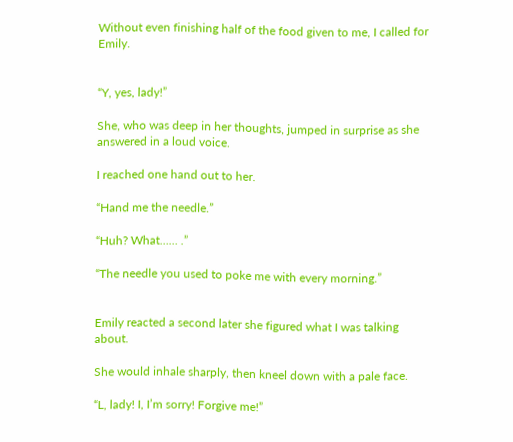Without even finishing half of the food given to me, I called for Emily.


“Y, yes, lady!”

She, who was deep in her thoughts, jumped in surprise as she answered in a loud voice.

I reached one hand out to her.

“Hand me the needle.”

“Huh? What…… .”

“The needle you used to poke me with every morning.”


Emily reacted a second later she figured what I was talking about.

She would inhale sharply, then kneel down with a pale face.

“L, lady! I, I’m sorry! Forgive me!”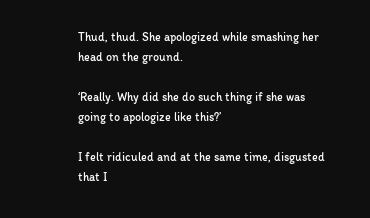Thud, thud. She apologized while smashing her head on the ground.

‘Really. Why did she do such thing if she was going to apologize like this?’

I felt ridiculed and at the same time, disgusted that I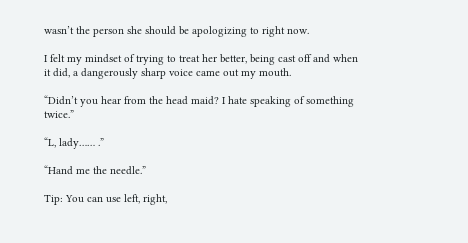wasn’t the person she should be apologizing to right now.

I felt my mindset of trying to treat her better, being cast off and when it did, a dangerously sharp voice came out my mouth.

“Didn’t you hear from the head maid? I hate speaking of something twice.”

“L, lady…… .”

“Hand me the needle.”

Tip: You can use left, right,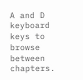A and D keyboard keys to browse between chapters.